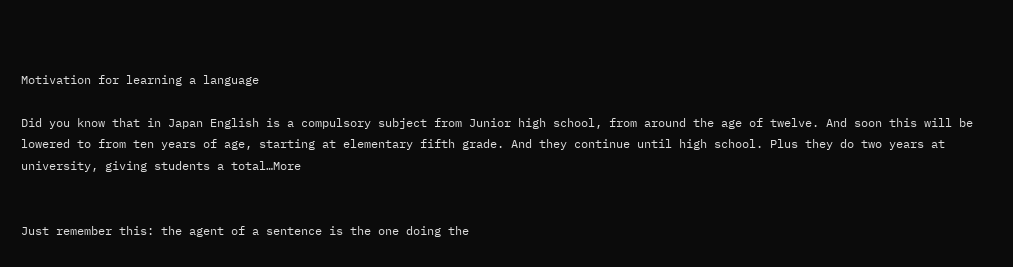Motivation for learning a language

Did you know that in Japan English is a compulsory subject from Junior high school, from around the age of twelve. And soon this will be lowered to from ten years of age, starting at elementary fifth grade. And they continue until high school. Plus they do two years at university, giving students a total…More


Just remember this: the agent of a sentence is the one doing the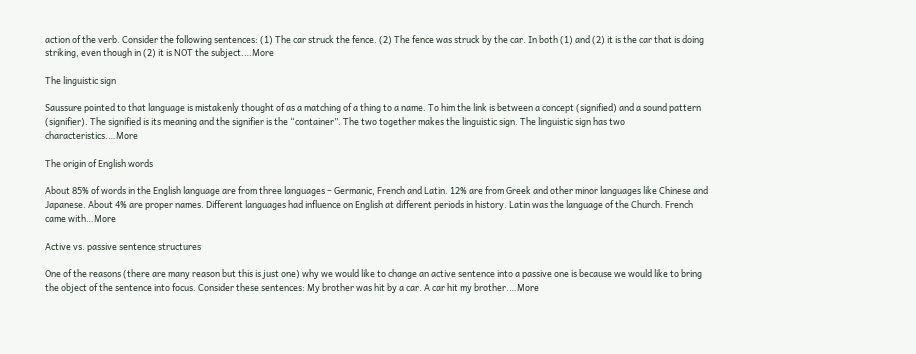action of the verb. Consider the following sentences: (1) The car struck the fence. (2) The fence was struck by the car. In both (1) and (2) it is the car that is doing striking, even though in (2) it is NOT the subject.…More

The linguistic sign

Saussure pointed to that language is mistakenly thought of as a matching of a thing to a name. To him the link is between a concept (signified) and a sound pattern (signifier). The signified is its meaning and the signifier is the “container”. The two together makes the linguistic sign. The linguistic sign has two characteristics.…More

The origin of English words

About 85% of words in the English language are from three languages – Germanic, French and Latin. 12% are from Greek and other minor languages like Chinese and Japanese. About 4% are proper names. Different languages had influence on English at different periods in history. Latin was the language of the Church. French came with…More

Active vs. passive sentence structures

One of the reasons (there are many reason but this is just one) why we would like to change an active sentence into a passive one is because we would like to bring the object of the sentence into focus. Consider these sentences: My brother was hit by a car. A car hit my brother.…More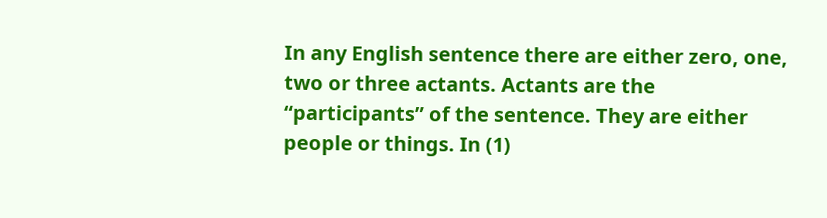In any English sentence there are either zero, one, two or three actants. Actants are the “participants” of the sentence. They are either people or things. In (1)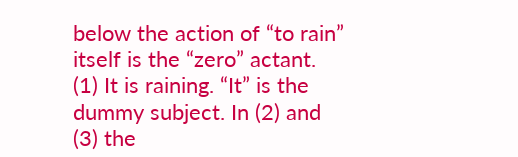below the action of “to rain” itself is the “zero” actant. (1) It is raining. “It” is the dummy subject. In (2) and (3) the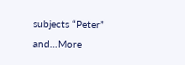subjects “Peter” and…More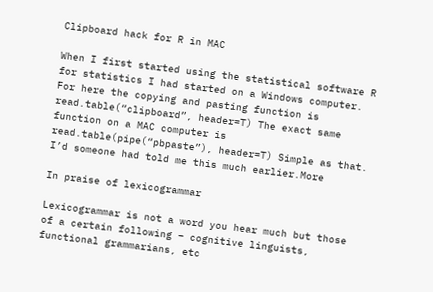Clipboard hack for R in MAC

When I first started using the statistical software R for statistics I had started on a Windows computer. For here the copying and pasting function is read.table(“clipboard”, header=T) The exact same function on a MAC computer is read.table(pipe(“pbpaste”), header=T) Simple as that. I’d someone had told me this much earlier.More

In praise of lexicogrammar

Lexicogrammar is not a word you hear much but those of a certain following – cognitive linguists, functional grammarians, etc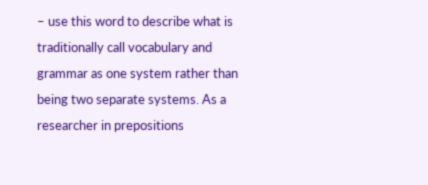– use this word to describe what is traditionally call vocabulary and grammar as one system rather than being two separate systems. As a researcher in prepositions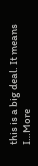this is a big deal. It means I…More